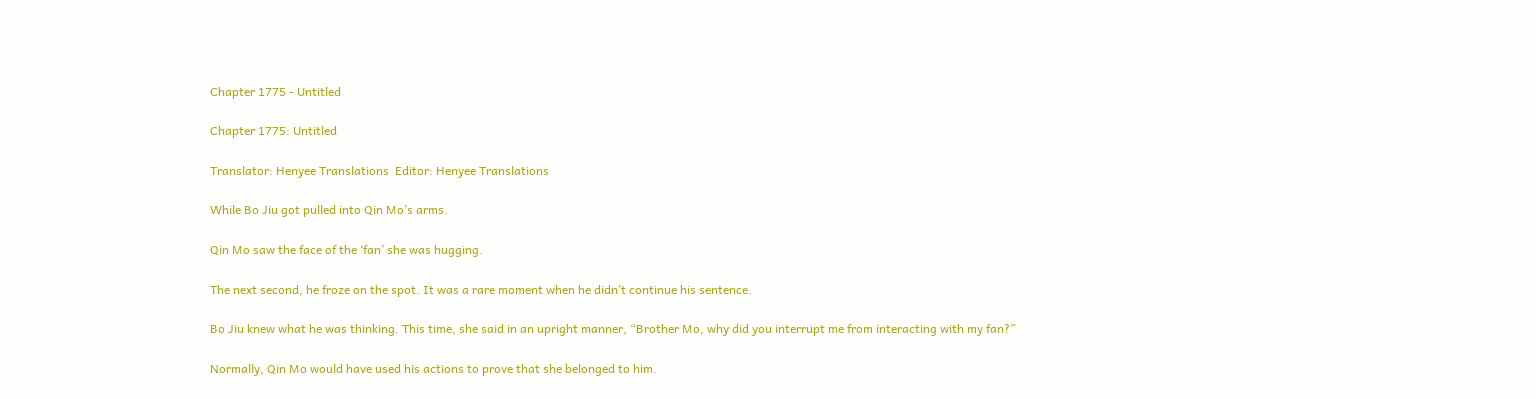Chapter 1775 - Untitled

Chapter 1775: Untitled

Translator: Henyee Translations  Editor: Henyee Translations

While Bo Jiu got pulled into Qin Mo’s arms.

Qin Mo saw the face of the ‘fan’ she was hugging.

The next second, he froze on the spot. It was a rare moment when he didn’t continue his sentence.

Bo Jiu knew what he was thinking. This time, she said in an upright manner, “Brother Mo, why did you interrupt me from interacting with my fan?”

Normally, Qin Mo would have used his actions to prove that she belonged to him.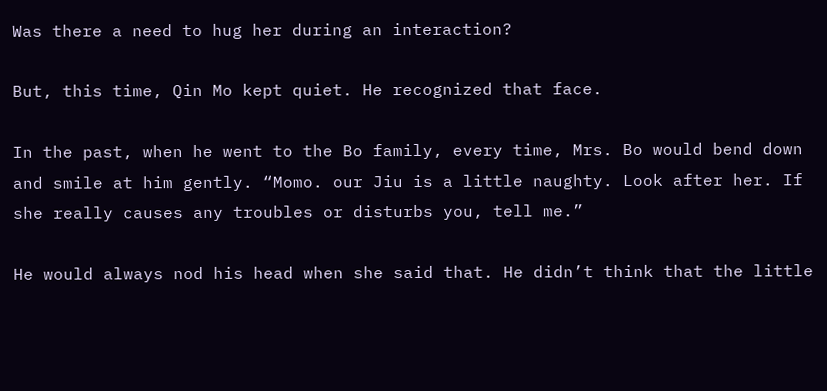Was there a need to hug her during an interaction?

But, this time, Qin Mo kept quiet. He recognized that face.

In the past, when he went to the Bo family, every time, Mrs. Bo would bend down and smile at him gently. “Momo. our Jiu is a little naughty. Look after her. If she really causes any troubles or disturbs you, tell me.”

He would always nod his head when she said that. He didn’t think that the little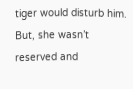tiger would disturb him. But, she wasn’t reserved and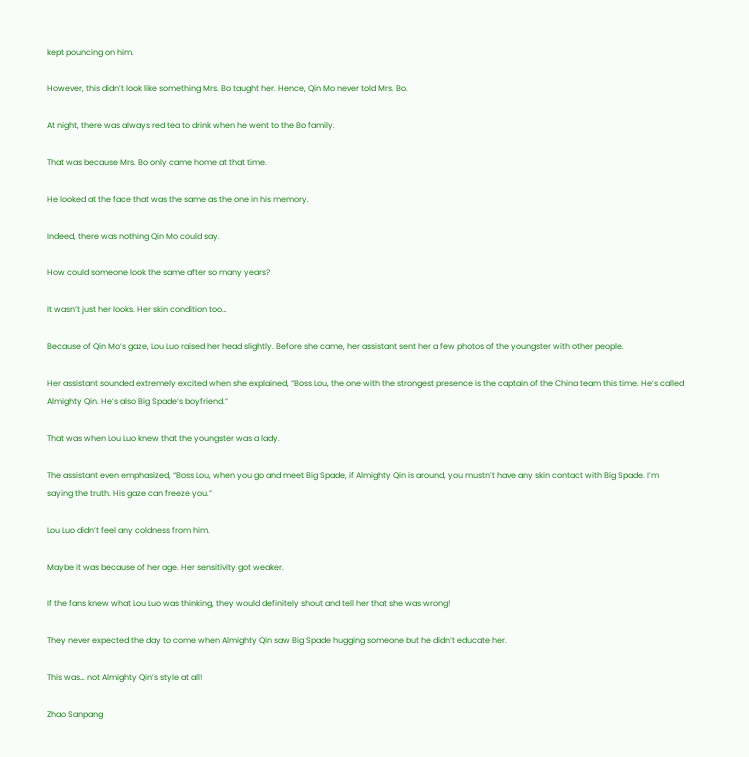kept pouncing on him.

However, this didn’t look like something Mrs. Bo taught her. Hence, Qin Mo never told Mrs. Bo.

At night, there was always red tea to drink when he went to the Bo family.

That was because Mrs. Bo only came home at that time.

He looked at the face that was the same as the one in his memory.

Indeed, there was nothing Qin Mo could say.

How could someone look the same after so many years?

It wasn’t just her looks. Her skin condition too…

Because of Qin Mo’s gaze, Lou Luo raised her head slightly. Before she came, her assistant sent her a few photos of the youngster with other people.

Her assistant sounded extremely excited when she explained, “Boss Lou, the one with the strongest presence is the captain of the China team this time. He’s called Almighty Qin. He’s also Big Spade’s boyfriend.”

That was when Lou Luo knew that the youngster was a lady.

The assistant even emphasized, “Boss Lou, when you go and meet Big Spade, if Almighty Qin is around, you mustn’t have any skin contact with Big Spade. I’m saying the truth. His gaze can freeze you.”

Lou Luo didn’t feel any coldness from him.

Maybe it was because of her age. Her sensitivity got weaker.

If the fans knew what Lou Luo was thinking, they would definitely shout and tell her that she was wrong!

They never expected the day to come when Almighty Qin saw Big Spade hugging someone but he didn’t educate her.

This was… not Almighty Qin’s style at all!

Zhao Sanpang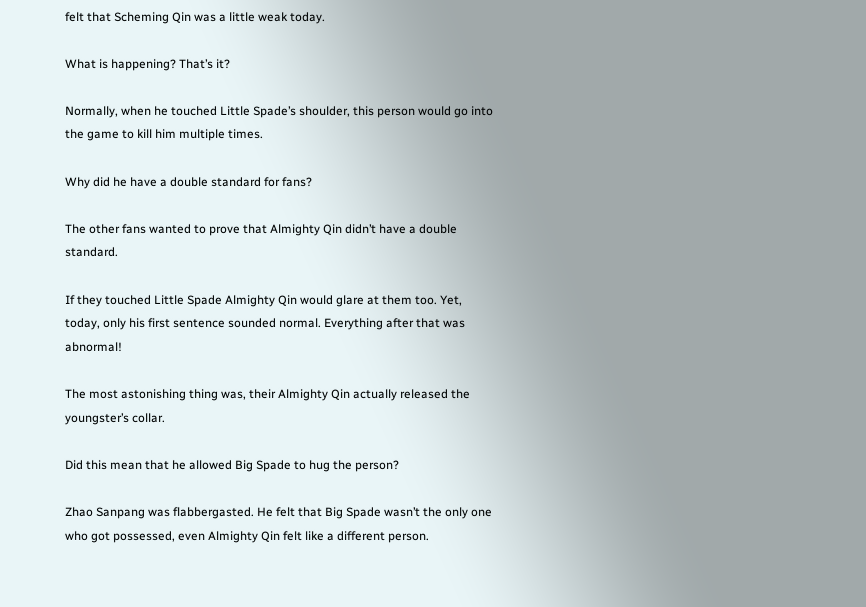felt that Scheming Qin was a little weak today.

What is happening? That’s it?

Normally, when he touched Little Spade’s shoulder, this person would go into the game to kill him multiple times.

Why did he have a double standard for fans?

The other fans wanted to prove that Almighty Qin didn’t have a double standard.

If they touched Little Spade Almighty Qin would glare at them too. Yet, today, only his first sentence sounded normal. Everything after that was abnormal!

The most astonishing thing was, their Almighty Qin actually released the youngster’s collar.

Did this mean that he allowed Big Spade to hug the person?

Zhao Sanpang was flabbergasted. He felt that Big Spade wasn’t the only one who got possessed, even Almighty Qin felt like a different person.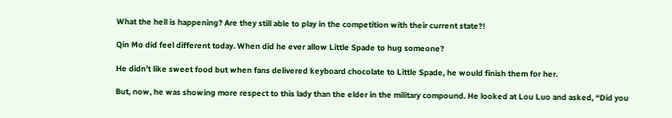What the hell is happening? Are they still able to play in the competition with their current state?!

Qin Mo did feel different today. When did he ever allow Little Spade to hug someone?

He didn’t like sweet food but when fans delivered keyboard chocolate to Little Spade, he would finish them for her.

But, now, he was showing more respect to this lady than the elder in the military compound. He looked at Lou Luo and asked, “Did you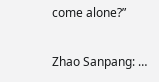come alone?”

Zhao Sanpang: …